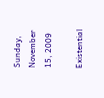Sunday, November 15, 2009

Existential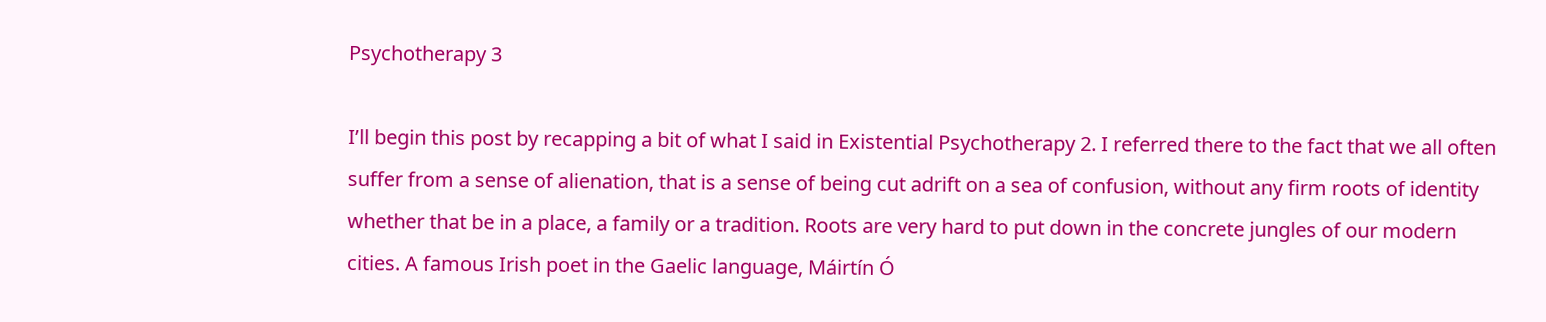Psychotherapy 3

I’ll begin this post by recapping a bit of what I said in Existential Psychotherapy 2. I referred there to the fact that we all often suffer from a sense of alienation, that is a sense of being cut adrift on a sea of confusion, without any firm roots of identity whether that be in a place, a family or a tradition. Roots are very hard to put down in the concrete jungles of our modern cities. A famous Irish poet in the Gaelic language, Máirtín Ó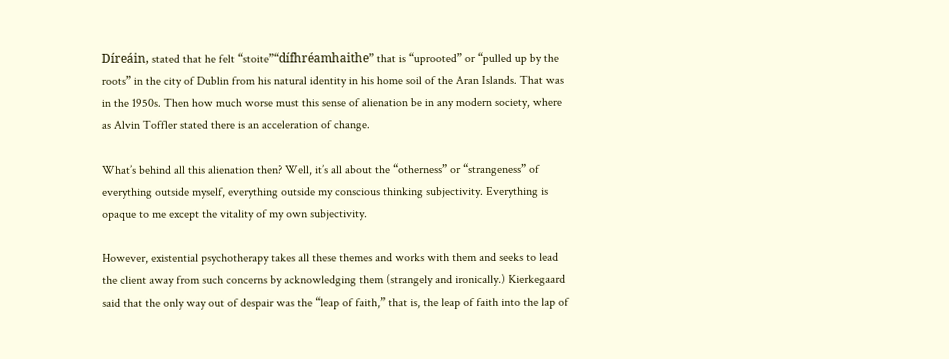Díreáin, stated that he felt “stoite”“dífhréamhaithe” that is “uprooted” or “pulled up by the roots” in the city of Dublin from his natural identity in his home soil of the Aran Islands. That was in the 1950s. Then how much worse must this sense of alienation be in any modern society, where as Alvin Toffler stated there is an acceleration of change.

What’s behind all this alienation then? Well, it’s all about the “otherness” or “strangeness” of everything outside myself, everything outside my conscious thinking subjectivity. Everything is opaque to me except the vitality of my own subjectivity.

However, existential psychotherapy takes all these themes and works with them and seeks to lead the client away from such concerns by acknowledging them (strangely and ironically.) Kierkegaard said that the only way out of despair was the “leap of faith,” that is, the leap of faith into the lap of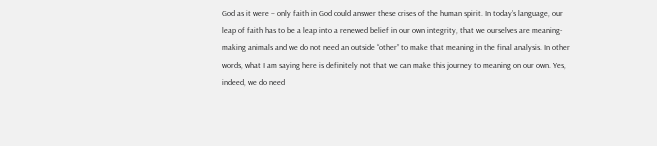God as it were – only faith in God could answer these crises of the human spirit. In today’s language, our leap of faith has to be a leap into a renewed belief in our own integrity, that we ourselves are meaning-making animals and we do not need an outside “other” to make that meaning in the final analysis. In other words, what I am saying here is definitely not that we can make this journey to meaning on our own. Yes, indeed, we do need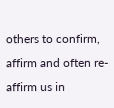others to confirm, affirm and often re-affirm us in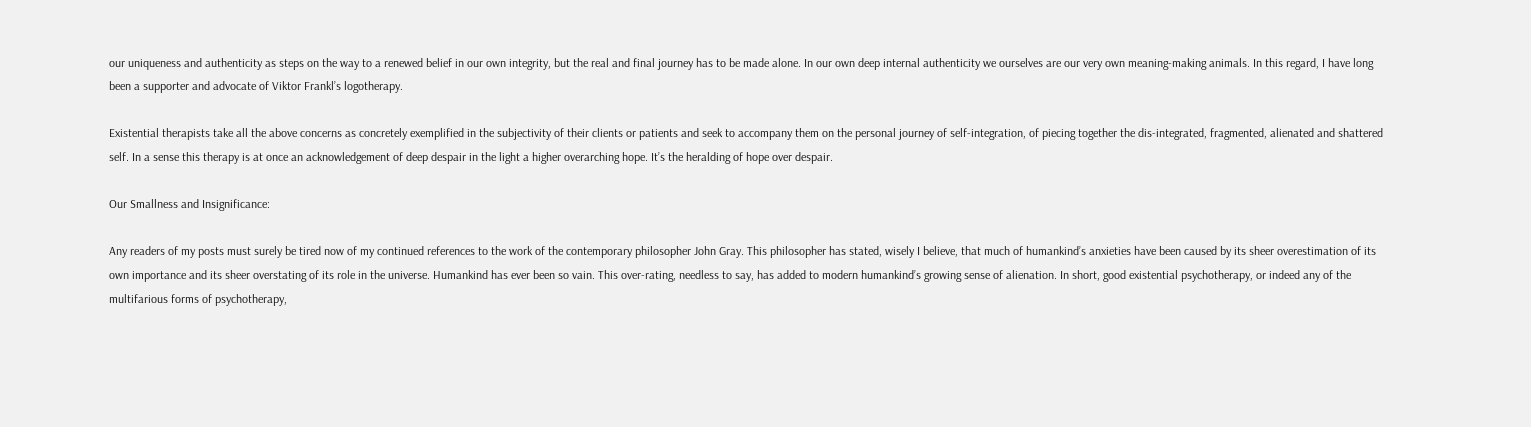our uniqueness and authenticity as steps on the way to a renewed belief in our own integrity, but the real and final journey has to be made alone. In our own deep internal authenticity we ourselves are our very own meaning-making animals. In this regard, I have long been a supporter and advocate of Viktor Frankl’s logotherapy.

Existential therapists take all the above concerns as concretely exemplified in the subjectivity of their clients or patients and seek to accompany them on the personal journey of self-integration, of piecing together the dis-integrated, fragmented, alienated and shattered self. In a sense this therapy is at once an acknowledgement of deep despair in the light a higher overarching hope. It’s the heralding of hope over despair.

Our Smallness and Insignificance:

Any readers of my posts must surely be tired now of my continued references to the work of the contemporary philosopher John Gray. This philosopher has stated, wisely I believe, that much of humankind’s anxieties have been caused by its sheer overestimation of its own importance and its sheer overstating of its role in the universe. Humankind has ever been so vain. This over-rating, needless to say, has added to modern humankind’s growing sense of alienation. In short, good existential psychotherapy, or indeed any of the multifarious forms of psychotherapy,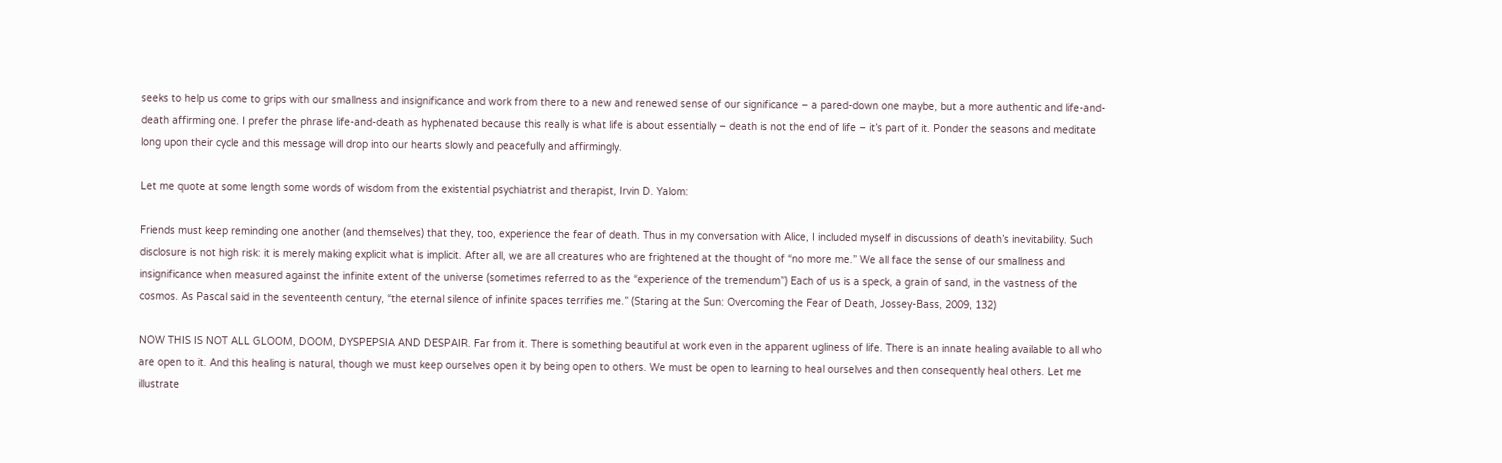seeks to help us come to grips with our smallness and insignificance and work from there to a new and renewed sense of our significance – a pared-down one maybe, but a more authentic and life-and-death affirming one. I prefer the phrase life-and-death as hyphenated because this really is what life is about essentially – death is not the end of life – it’s part of it. Ponder the seasons and meditate long upon their cycle and this message will drop into our hearts slowly and peacefully and affirmingly.

Let me quote at some length some words of wisdom from the existential psychiatrist and therapist, Irvin D. Yalom:

Friends must keep reminding one another (and themselves) that they, too, experience the fear of death. Thus in my conversation with Alice, I included myself in discussions of death’s inevitability. Such disclosure is not high risk: it is merely making explicit what is implicit. After all, we are all creatures who are frightened at the thought of “no more me.” We all face the sense of our smallness and insignificance when measured against the infinite extent of the universe (sometimes referred to as the “experience of the tremendum”) Each of us is a speck, a grain of sand, in the vastness of the cosmos. As Pascal said in the seventeenth century, “the eternal silence of infinite spaces terrifies me.” (Staring at the Sun: Overcoming the Fear of Death, Jossey-Bass, 2009, 132)

NOW THIS IS NOT ALL GLOOM, DOOM, DYSPEPSIA AND DESPAIR. Far from it. There is something beautiful at work even in the apparent ugliness of life. There is an innate healing available to all who are open to it. And this healing is natural, though we must keep ourselves open it by being open to others. We must be open to learning to heal ourselves and then consequently heal others. Let me illustrate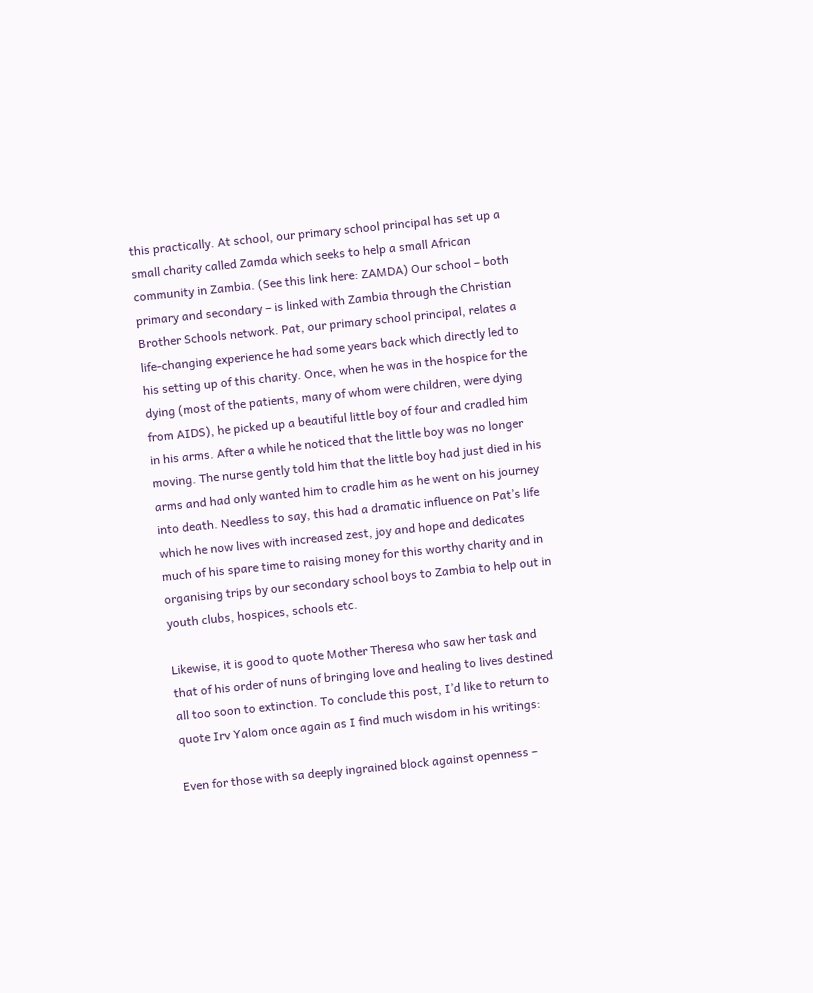this practically. At school, our primary school principal has set up a small charity called Zamda which seeks to help a small African community in Zambia. (See this link here: ZAMDA) Our school – both primary and secondary – is linked with Zambia through the Christian Brother Schools network. Pat, our primary school principal, relates a life-changing experience he had some years back which directly led to his setting up of this charity. Once, when he was in the hospice for the dying (most of the patients, many of whom were children, were dying from AIDS), he picked up a beautiful little boy of four and cradled him in his arms. After a while he noticed that the little boy was no longer moving. The nurse gently told him that the little boy had just died in his arms and had only wanted him to cradle him as he went on his journey into death. Needless to say, this had a dramatic influence on Pat’s life which he now lives with increased zest, joy and hope and dedicates much of his spare time to raising money for this worthy charity and in organising trips by our secondary school boys to Zambia to help out in youth clubs, hospices, schools etc.

Likewise, it is good to quote Mother Theresa who saw her task and that of his order of nuns of bringing love and healing to lives destined all too soon to extinction. To conclude this post, I’d like to return to quote Irv Yalom once again as I find much wisdom in his writings:

Even for those with sa deeply ingrained block against openness –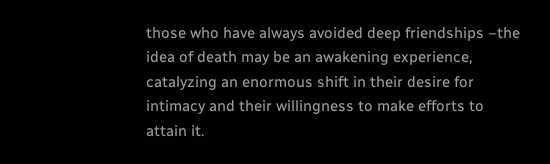those who have always avoided deep friendships –the idea of death may be an awakening experience, catalyzing an enormous shift in their desire for intimacy and their willingness to make efforts to attain it.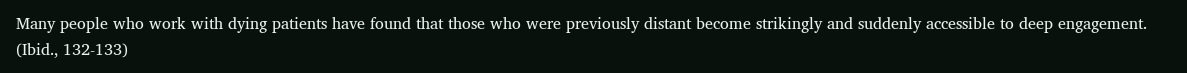Many people who work with dying patients have found that those who were previously distant become strikingly and suddenly accessible to deep engagement. (Ibid., 132-133)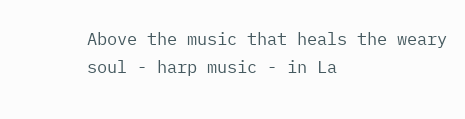Above the music that heals the weary soul - harp music - in La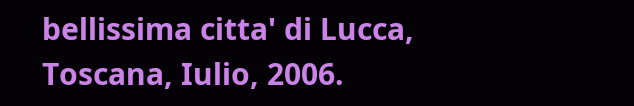bellissima citta' di Lucca, Toscana, Iulio, 2006.